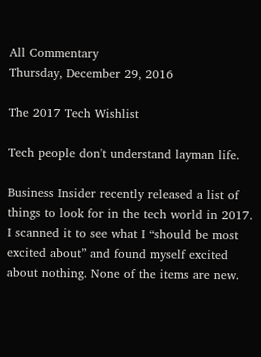All Commentary
Thursday, December 29, 2016

The 2017 Tech Wishlist

Tech people don't understand layman life.

Business Insider recently released a list of things to look for in the tech world in 2017. I scanned it to see what I “should be most excited about” and found myself excited about nothing. None of the items are new.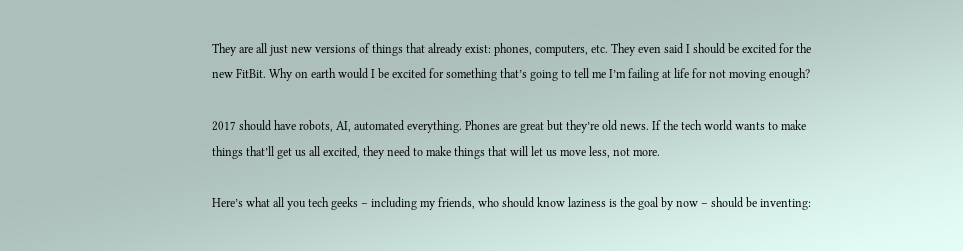They are all just new versions of things that already exist: phones, computers, etc. They even said I should be excited for the new FitBit. Why on earth would I be excited for something that’s going to tell me I’m failing at life for not moving enough?

2017 should have robots, AI, automated everything. Phones are great but they’re old news. If the tech world wants to make things that’ll get us all excited, they need to make things that will let us move less, not more.

Here’s what all you tech geeks – including my friends, who should know laziness is the goal by now – should be inventing: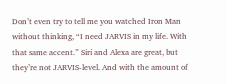Don’t even try to tell me you watched Iron Man without thinking, “I need JARVIS in my life. With that same accent.” Siri and Alexa are great, but they’re not JARVIS-level. And with the amount of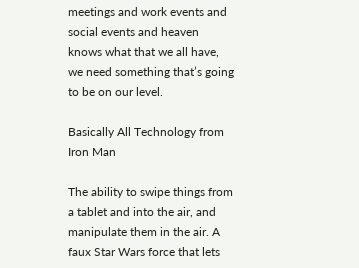meetings and work events and social events and heaven knows what that we all have, we need something that’s going to be on our level.

Basically All Technology from Iron Man

The ability to swipe things from a tablet and into the air, and manipulate them in the air. A faux Star Wars force that lets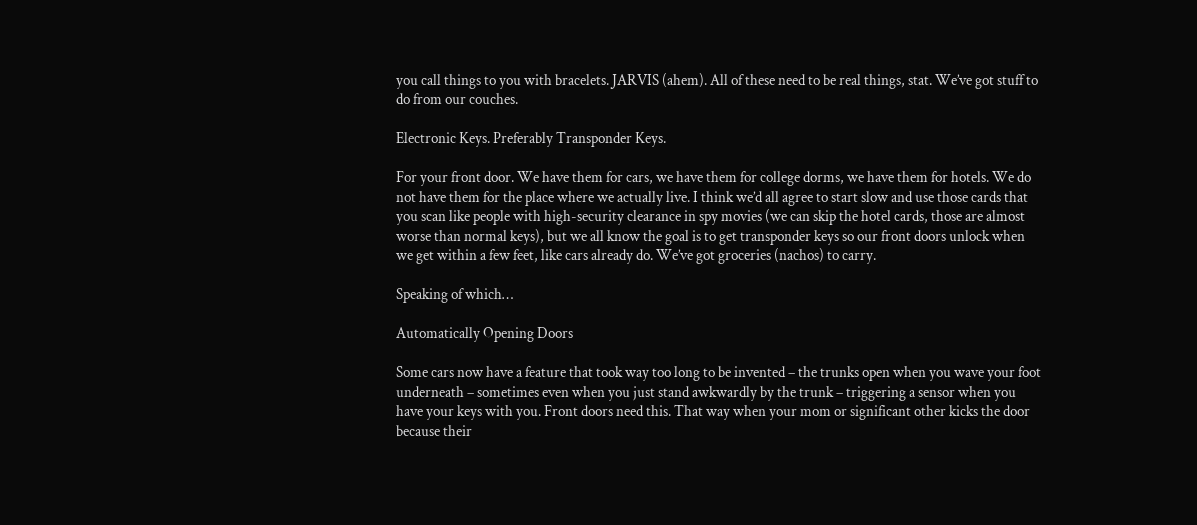you call things to you with bracelets. JARVIS (ahem). All of these need to be real things, stat. We’ve got stuff to do from our couches.

Electronic Keys. Preferably Transponder Keys.

For your front door. We have them for cars, we have them for college dorms, we have them for hotels. We do not have them for the place where we actually live. I think we’d all agree to start slow and use those cards that you scan like people with high-security clearance in spy movies (we can skip the hotel cards, those are almost worse than normal keys), but we all know the goal is to get transponder keys so our front doors unlock when we get within a few feet, like cars already do. We’ve got groceries (nachos) to carry.

Speaking of which…

Automatically Opening Doors

Some cars now have a feature that took way too long to be invented – the trunks open when you wave your foot underneath – sometimes even when you just stand awkwardly by the trunk – triggering a sensor when you have your keys with you. Front doors need this. That way when your mom or significant other kicks the door because their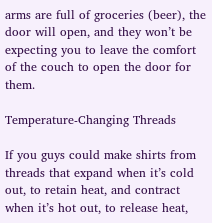arms are full of groceries (beer), the door will open, and they won’t be expecting you to leave the comfort of the couch to open the door for them.

Temperature-Changing Threads

If you guys could make shirts from threads that expand when it’s cold out, to retain heat, and contract when it’s hot out, to release heat,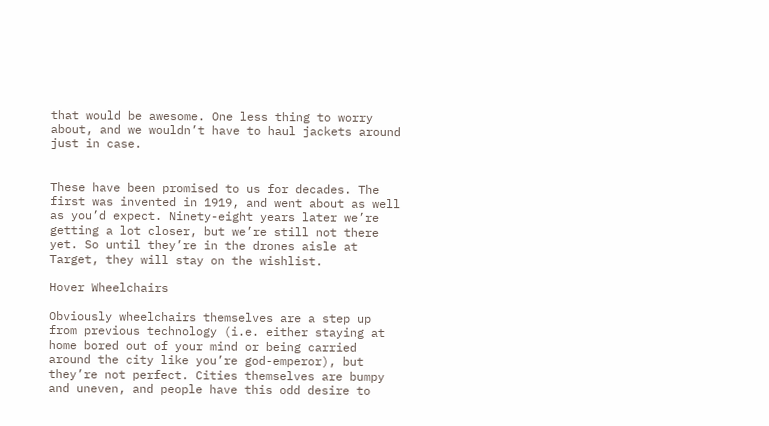that would be awesome. One less thing to worry about, and we wouldn’t have to haul jackets around just in case.


These have been promised to us for decades. The first was invented in 1919, and went about as well as you’d expect. Ninety-eight years later we’re getting a lot closer, but we’re still not there yet. So until they’re in the drones aisle at Target, they will stay on the wishlist.

Hover Wheelchairs

Obviously wheelchairs themselves are a step up from previous technology (i.e. either staying at home bored out of your mind or being carried around the city like you’re god-emperor), but they’re not perfect. Cities themselves are bumpy and uneven, and people have this odd desire to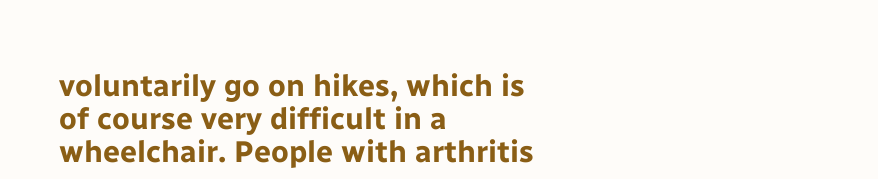voluntarily go on hikes, which is of course very difficult in a wheelchair. People with arthritis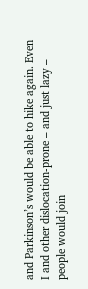and Parkinson’s would be able to hike again. Even I and other dislocation-prone – and just lazy – people would join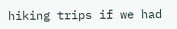hiking trips if we had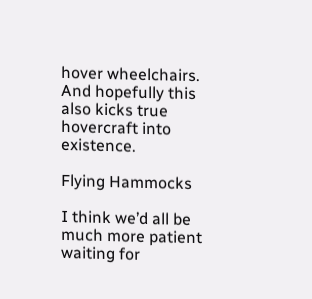hover wheelchairs. And hopefully this also kicks true hovercraft into existence.

Flying Hammocks

I think we’d all be much more patient waiting for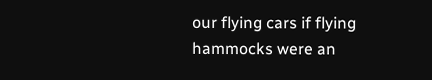our flying cars if flying hammocks were an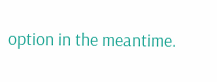option in the meantime.